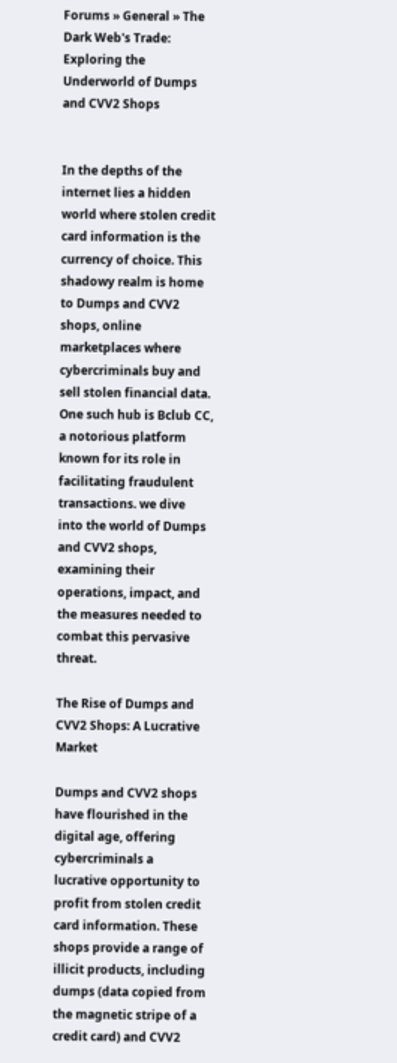Forums » General » The Dark Web's Trade: Exploring the Underworld of Dumps and CVV2 Shops


In the depths of the internet lies a hidden world where stolen credit card information is the currency of choice. This shadowy realm is home to Dumps and CVV2 shops, online marketplaces where cybercriminals buy and sell stolen financial data. One such hub is Bclub CC, a notorious platform known for its role in facilitating fraudulent transactions. we dive into the world of Dumps and CVV2 shops, examining their operations, impact, and the measures needed to combat this pervasive threat.

The Rise of Dumps and CVV2 Shops: A Lucrative Market

Dumps and CVV2 shops have flourished in the digital age, offering cybercriminals a lucrative opportunity to profit from stolen credit card information. These shops provide a range of illicit products, including dumps (data copied from the magnetic stripe of a credit card) and CVV2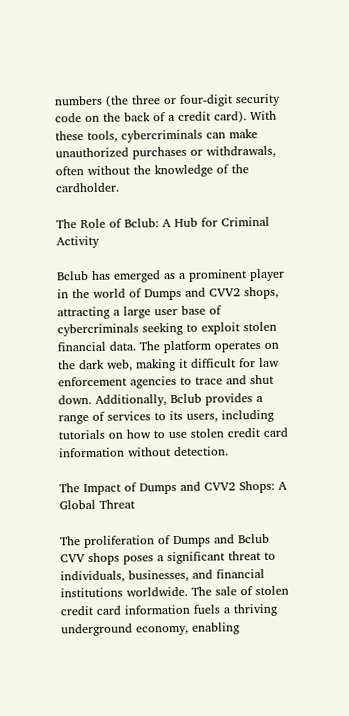numbers (the three or four-digit security code on the back of a credit card). With these tools, cybercriminals can make unauthorized purchases or withdrawals, often without the knowledge of the cardholder.

The Role of Bclub: A Hub for Criminal Activity

Bclub has emerged as a prominent player in the world of Dumps and CVV2 shops, attracting a large user base of cybercriminals seeking to exploit stolen financial data. The platform operates on the dark web, making it difficult for law enforcement agencies to trace and shut down. Additionally, Bclub provides a range of services to its users, including tutorials on how to use stolen credit card information without detection.

The Impact of Dumps and CVV2 Shops: A Global Threat

The proliferation of Dumps and Bclub CVV shops poses a significant threat to individuals, businesses, and financial institutions worldwide. The sale of stolen credit card information fuels a thriving underground economy, enabling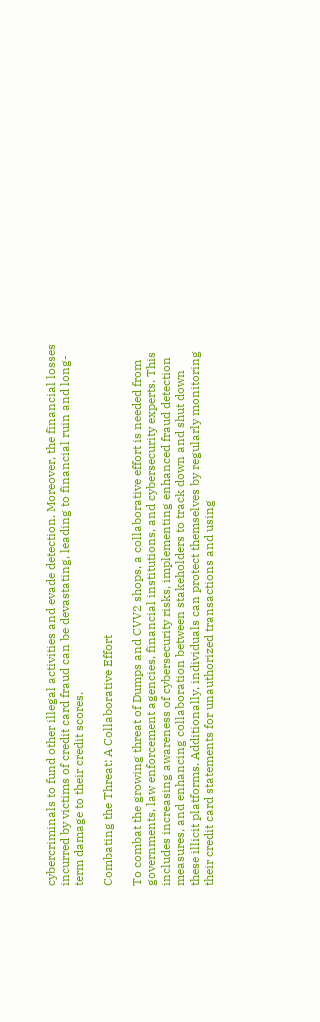cybercriminals to fund other illegal activities and evade detection. Moreover, the financial losses incurred by victims of credit card fraud can be devastating, leading to financial ruin and long-term damage to their credit scores.

Combating the Threat: A Collaborative Effort

To combat the growing threat of Dumps and CVV2 shops, a collaborative effort is needed from governments, law enforcement agencies, financial institutions, and cybersecurity experts. This includes increasing awareness of cybersecurity risks, implementing enhanced fraud detection measures, and enhancing collaboration between stakeholders to track down and shut down these illicit platforms. Additionally, individuals can protect themselves by regularly monitoring their credit card statements for unauthorized transactions and using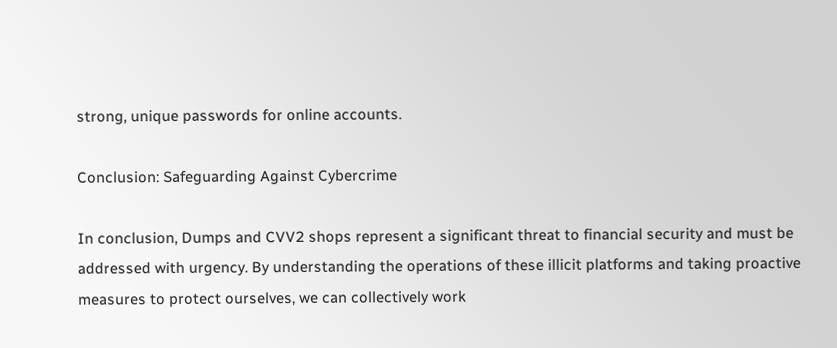strong, unique passwords for online accounts.

Conclusion: Safeguarding Against Cybercrime

In conclusion, Dumps and CVV2 shops represent a significant threat to financial security and must be addressed with urgency. By understanding the operations of these illicit platforms and taking proactive measures to protect ourselves, we can collectively work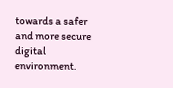towards a safer and more secure digital environment.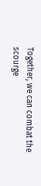Together, we can combat the scourge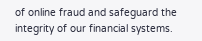of online fraud and safeguard the integrity of our financial systems.